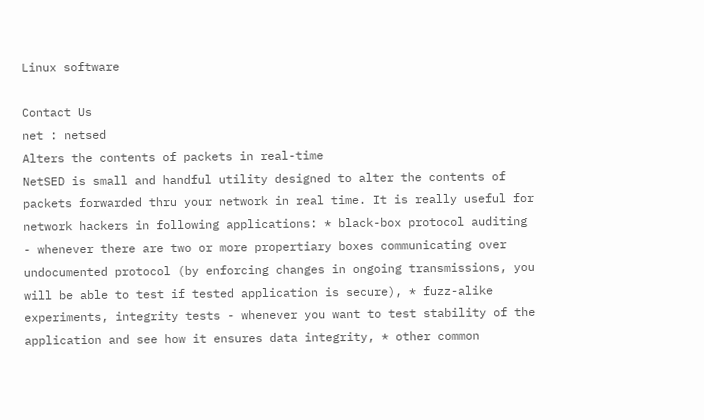Linux software

Contact Us
net : netsed
Alters the contents of packets in real-time
NetSED is small and handful utility designed to alter the contents of packets forwarded thru your network in real time. It is really useful for network hackers in following applications: * black-box protocol auditing - whenever there are two or more propertiary boxes communicating over undocumented protocol (by enforcing changes in ongoing transmissions, you will be able to test if tested application is secure), * fuzz-alike experiments, integrity tests - whenever you want to test stability of the application and see how it ensures data integrity, * other common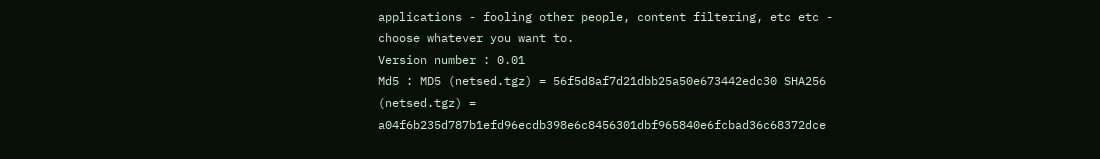applications - fooling other people, content filtering, etc etc - choose whatever you want to.
Version number : 0.01
Md5 : MD5 (netsed.tgz) = 56f5d8af7d21dbb25a50e673442edc30 SHA256 (netsed.tgz) = a04f6b235d787b1efd96ecdb398e6c8456301dbf965840e6fcbad36c68372dce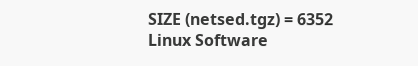SIZE (netsed.tgz) = 6352
Linux Software